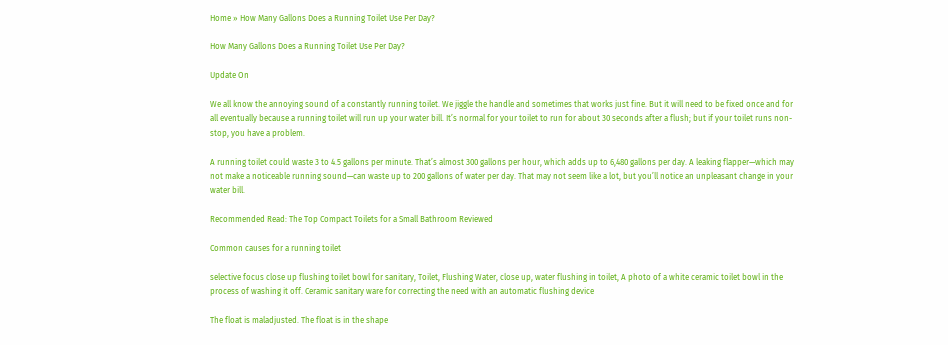Home » How Many Gallons Does a Running Toilet Use Per Day?

How Many Gallons Does a Running Toilet Use Per Day?

Update On

We all know the annoying sound of a constantly running toilet. We jiggle the handle and sometimes that works just fine. But it will need to be fixed once and for all eventually because a running toilet will run up your water bill. It’s normal for your toilet to run for about 30 seconds after a flush; but if your toilet runs non-stop, you have a problem.

A running toilet could waste 3 to 4.5 gallons per minute. That’s almost 300 gallons per hour, which adds up to 6,480 gallons per day. A leaking flapper—which may not make a noticeable running sound—can waste up to 200 gallons of water per day. That may not seem like a lot, but you’ll notice an unpleasant change in your water bill.

Recommended Read: The Top Compact Toilets for a Small Bathroom Reviewed

Common causes for a running toilet

selective focus close up flushing toilet bowl for sanitary, Toilet, Flushing Water, close up, water flushing in toilet, A photo of a white ceramic toilet bowl in the process of washing it off. Ceramic sanitary ware for correcting the need with an automatic flushing device

The float is maladjusted. The float is in the shape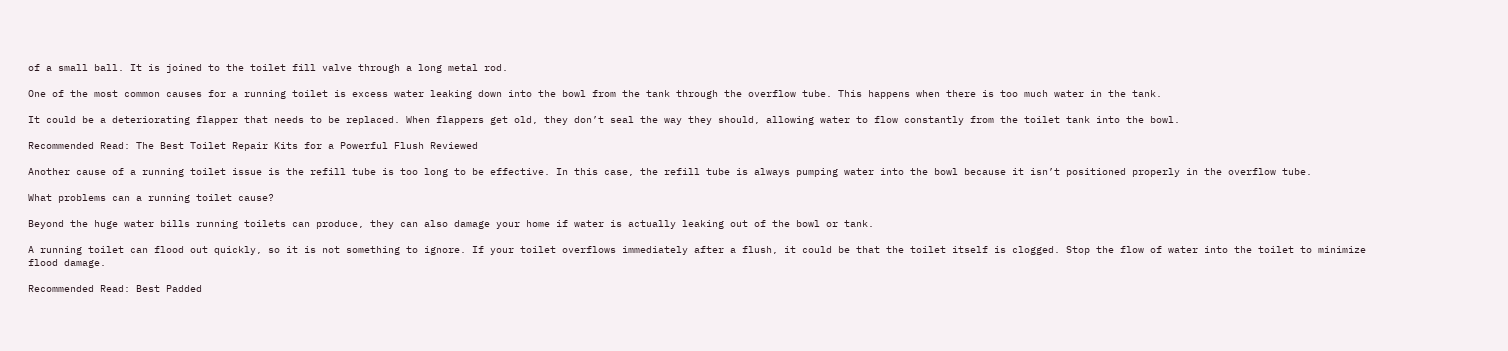of a small ball. It is joined to the toilet fill valve through a long metal rod.

One of the most common causes for a running toilet is excess water leaking down into the bowl from the tank through the overflow tube. This happens when there is too much water in the tank.

It could be a deteriorating flapper that needs to be replaced. When flappers get old, they don’t seal the way they should, allowing water to flow constantly from the toilet tank into the bowl.

Recommended Read: The Best Toilet Repair Kits for a Powerful Flush Reviewed

Another cause of a running toilet issue is the refill tube is too long to be effective. In this case, the refill tube is always pumping water into the bowl because it isn’t positioned properly in the overflow tube.

What problems can a running toilet cause?

Beyond the huge water bills running toilets can produce, they can also damage your home if water is actually leaking out of the bowl or tank.

A running toilet can flood out quickly, so it is not something to ignore. If your toilet overflows immediately after a flush, it could be that the toilet itself is clogged. Stop the flow of water into the toilet to minimize flood damage.

Recommended Read: Best Padded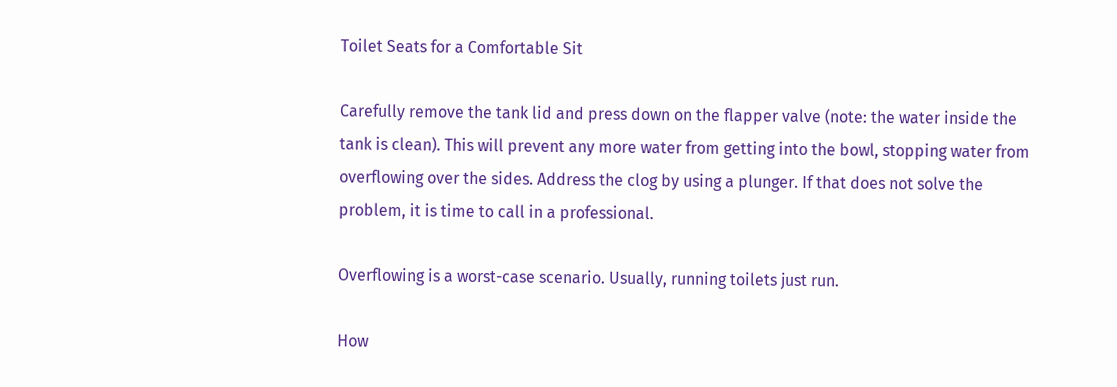Toilet Seats for a Comfortable Sit

Carefully remove the tank lid and press down on the flapper valve (note: the water inside the tank is clean). This will prevent any more water from getting into the bowl, stopping water from overflowing over the sides. Address the clog by using a plunger. If that does not solve the problem, it is time to call in a professional.

Overflowing is a worst-case scenario. Usually, running toilets just run.

How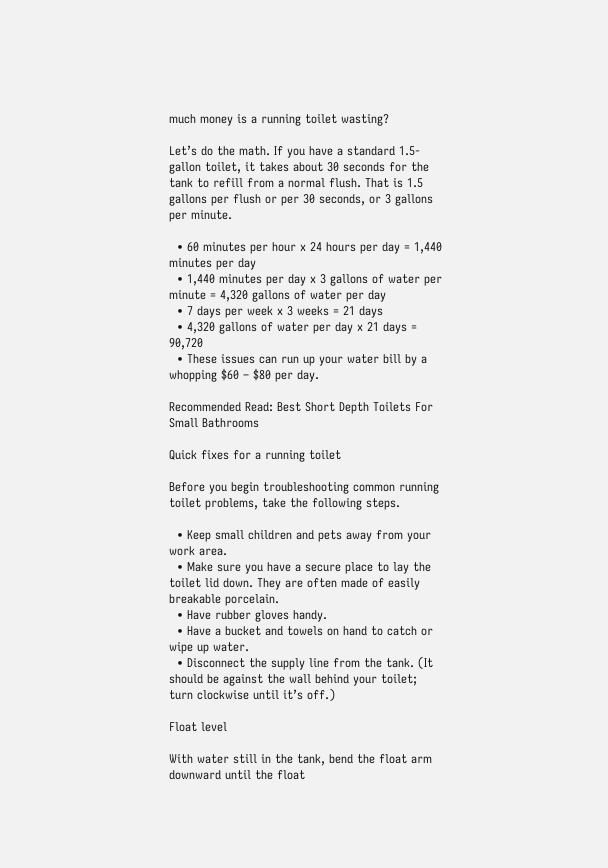much money is a running toilet wasting?

Let’s do the math. If you have a standard 1.5-gallon toilet, it takes about 30 seconds for the tank to refill from a normal flush. That is 1.5 gallons per flush or per 30 seconds, or 3 gallons per minute.

  • 60 minutes per hour x 24 hours per day = 1,440 minutes per day
  • 1,440 minutes per day x 3 gallons of water per minute = 4,320 gallons of water per day
  • 7 days per week x 3 weeks = 21 days
  • 4,320 gallons of water per day x 21 days = 90,720
  • These issues can run up your water bill by a whopping $60 – $80 per day.

Recommended Read: Best Short Depth Toilets For Small Bathrooms

Quick fixes for a running toilet

Before you begin troubleshooting common running toilet problems, take the following steps.

  • Keep small children and pets away from your work area.
  • Make sure you have a secure place to lay the toilet lid down. They are often made of easily breakable porcelain.
  • Have rubber gloves handy.
  • Have a bucket and towels on hand to catch or wipe up water.
  • Disconnect the supply line from the tank. (It should be against the wall behind your toilet; turn clockwise until it’s off.)

Float level

With water still in the tank, bend the float arm downward until the float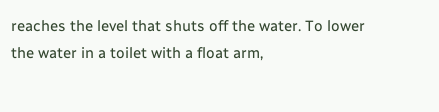reaches the level that shuts off the water. To lower the water in a toilet with a float arm,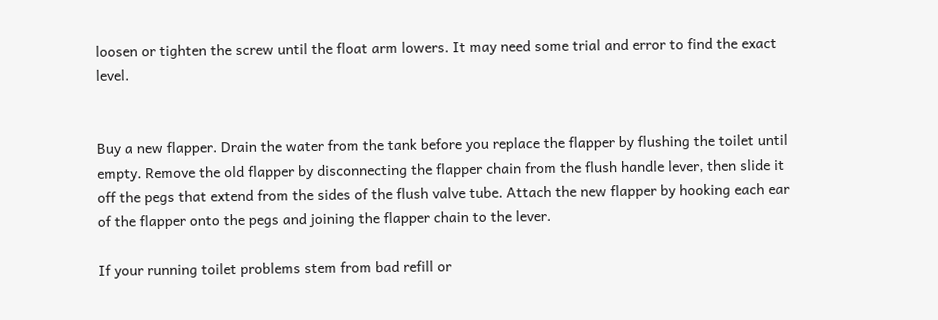loosen or tighten the screw until the float arm lowers. It may need some trial and error to find the exact level.


Buy a new flapper. Drain the water from the tank before you replace the flapper by flushing the toilet until empty. Remove the old flapper by disconnecting the flapper chain from the flush handle lever, then slide it off the pegs that extend from the sides of the flush valve tube. Attach the new flapper by hooking each ear of the flapper onto the pegs and joining the flapper chain to the lever.

If your running toilet problems stem from bad refill or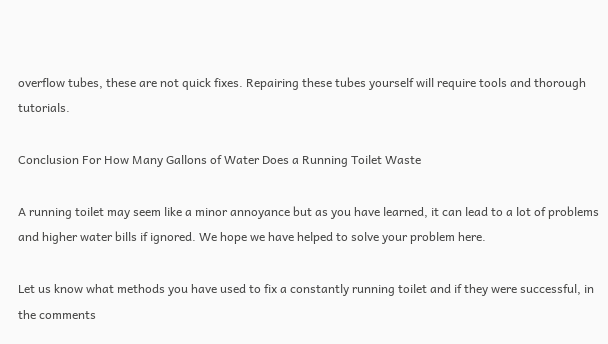overflow tubes, these are not quick fixes. Repairing these tubes yourself will require tools and thorough tutorials.

Conclusion For How Many Gallons of Water Does a Running Toilet Waste

A running toilet may seem like a minor annoyance but as you have learned, it can lead to a lot of problems and higher water bills if ignored. We hope we have helped to solve your problem here.

Let us know what methods you have used to fix a constantly running toilet and if they were successful, in the comments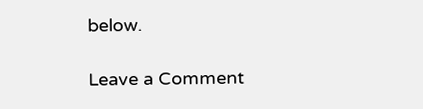below.

Leave a Comment